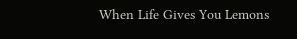When Life Gives You Lemons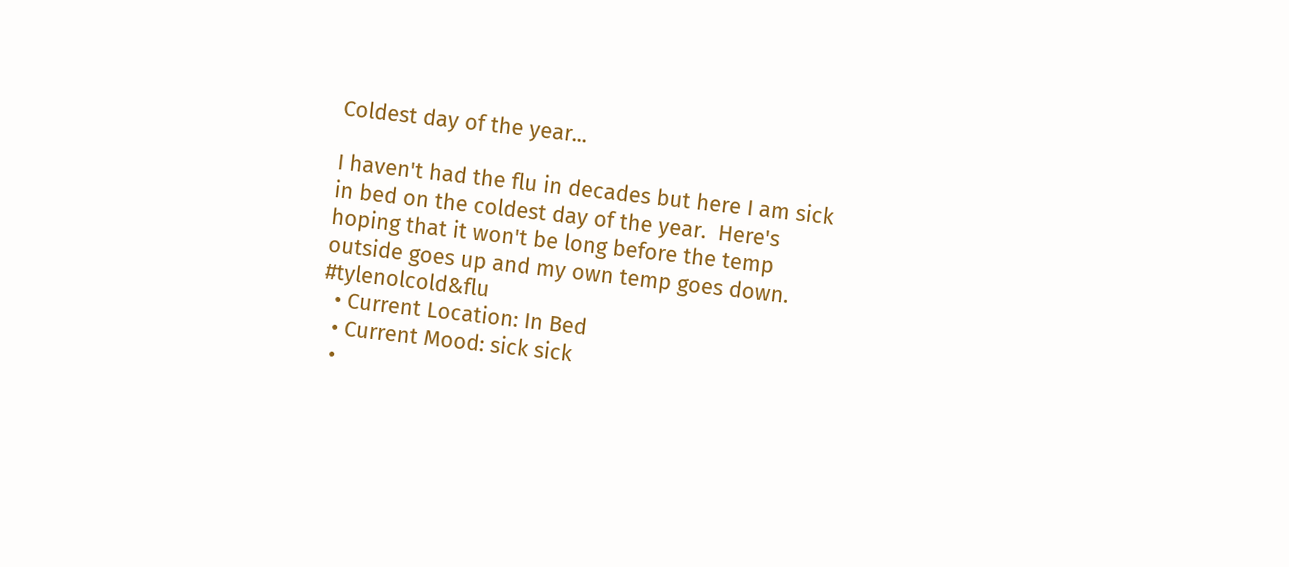Coldest day of the year...

I haven't had the flu in decades but here I am sick in bed on the coldest day of the year.  Here's hoping that it won't be long before the temp outside goes up and my own temp goes down. #tylenolcold&flu
  • Current Location: In Bed
  • Current Mood: sick sick
  •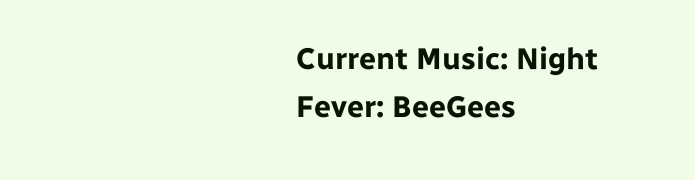Current Music: Night Fever: BeeGees